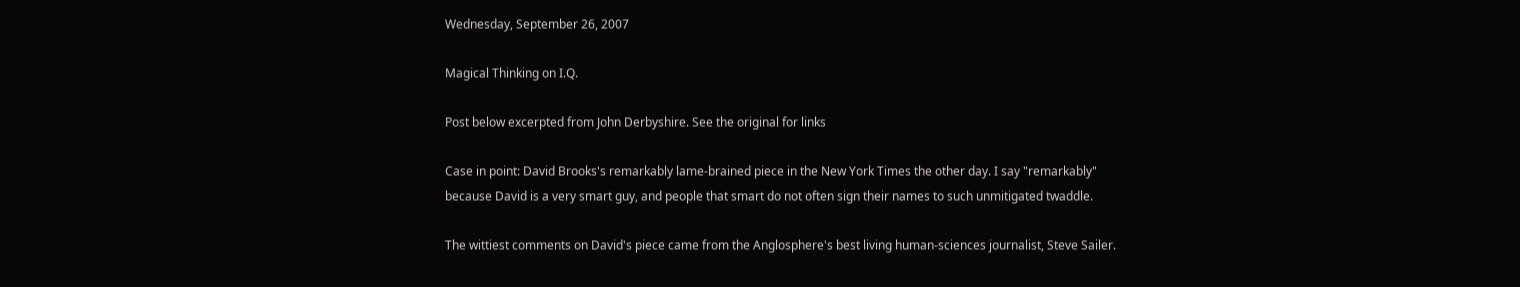Wednesday, September 26, 2007

Magical Thinking on I.Q.

Post below excerpted from John Derbyshire. See the original for links

Case in point: David Brooks's remarkably lame-brained piece in the New York Times the other day. I say "remarkably" because David is a very smart guy, and people that smart do not often sign their names to such unmitigated twaddle.

The wittiest comments on David's piece came from the Anglosphere's best living human-sciences journalist, Steve Sailer.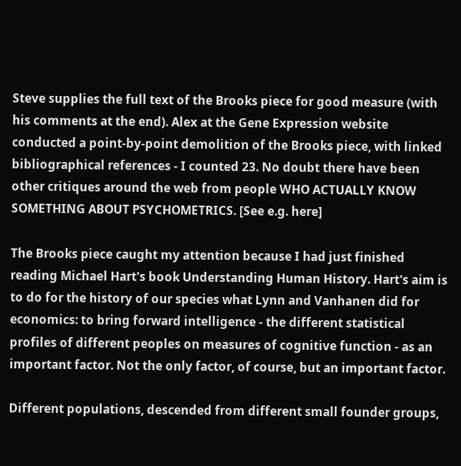Steve supplies the full text of the Brooks piece for good measure (with his comments at the end). Alex at the Gene Expression website conducted a point-by-point demolition of the Brooks piece, with linked bibliographical references - I counted 23. No doubt there have been other critiques around the web from people WHO ACTUALLY KNOW SOMETHING ABOUT PSYCHOMETRICS. [See e.g. here]

The Brooks piece caught my attention because I had just finished reading Michael Hart's book Understanding Human History. Hart's aim is to do for the history of our species what Lynn and Vanhanen did for economics: to bring forward intelligence - the different statistical profiles of different peoples on measures of cognitive function - as an important factor. Not the only factor, of course, but an important factor.

Different populations, descended from different small founder groups,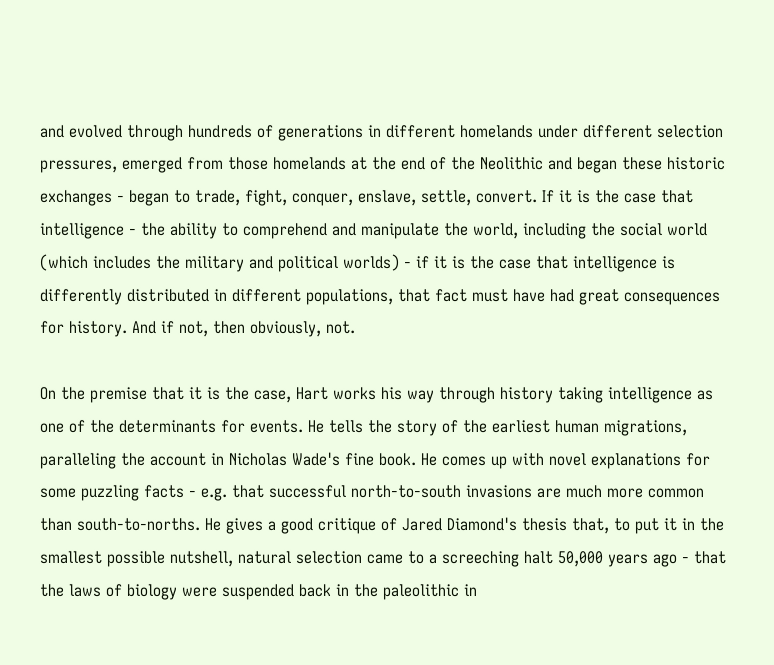and evolved through hundreds of generations in different homelands under different selection pressures, emerged from those homelands at the end of the Neolithic and began these historic exchanges - began to trade, fight, conquer, enslave, settle, convert. If it is the case that intelligence - the ability to comprehend and manipulate the world, including the social world (which includes the military and political worlds) - if it is the case that intelligence is differently distributed in different populations, that fact must have had great consequences for history. And if not, then obviously, not.

On the premise that it is the case, Hart works his way through history taking intelligence as one of the determinants for events. He tells the story of the earliest human migrations, paralleling the account in Nicholas Wade's fine book. He comes up with novel explanations for some puzzling facts - e.g. that successful north-to-south invasions are much more common than south-to-norths. He gives a good critique of Jared Diamond's thesis that, to put it in the smallest possible nutshell, natural selection came to a screeching halt 50,000 years ago - that the laws of biology were suspended back in the paleolithic in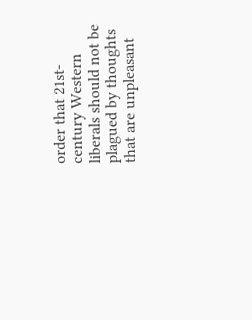order that 21st-century Western liberals should not be plagued by thoughts that are unpleasant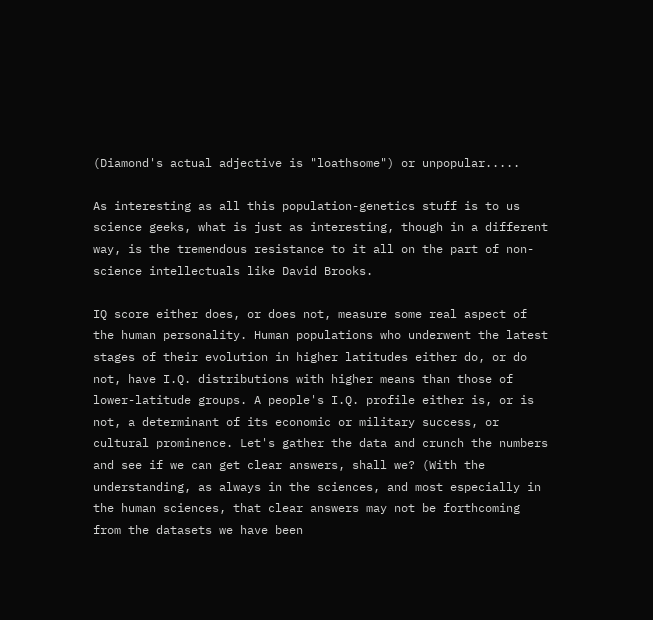(Diamond's actual adjective is "loathsome") or unpopular.....

As interesting as all this population-genetics stuff is to us science geeks, what is just as interesting, though in a different way, is the tremendous resistance to it all on the part of non-science intellectuals like David Brooks.

IQ score either does, or does not, measure some real aspect of the human personality. Human populations who underwent the latest stages of their evolution in higher latitudes either do, or do not, have I.Q. distributions with higher means than those of lower-latitude groups. A people's I.Q. profile either is, or is not, a determinant of its economic or military success, or cultural prominence. Let's gather the data and crunch the numbers and see if we can get clear answers, shall we? (With the understanding, as always in the sciences, and most especially in the human sciences, that clear answers may not be forthcoming from the datasets we have been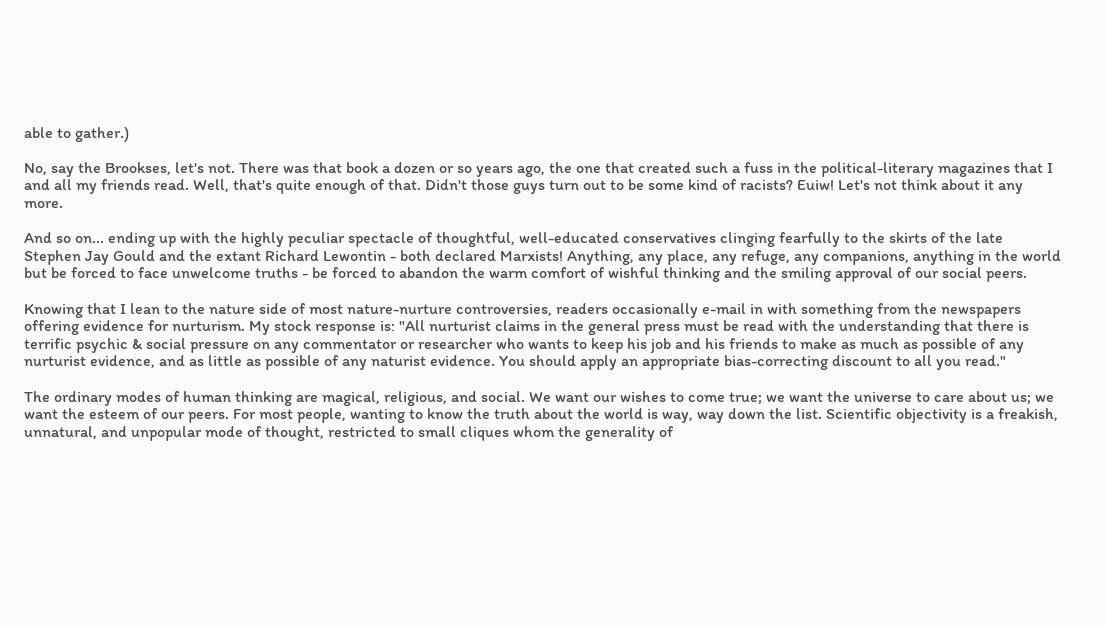able to gather.)

No, say the Brookses, let's not. There was that book a dozen or so years ago, the one that created such a fuss in the political-literary magazines that I and all my friends read. Well, that's quite enough of that. Didn't those guys turn out to be some kind of racists? Euiw! Let's not think about it any more.

And so on... ending up with the highly peculiar spectacle of thoughtful, well-educated conservatives clinging fearfully to the skirts of the late Stephen Jay Gould and the extant Richard Lewontin - both declared Marxists! Anything, any place, any refuge, any companions, anything in the world but be forced to face unwelcome truths - be forced to abandon the warm comfort of wishful thinking and the smiling approval of our social peers.

Knowing that I lean to the nature side of most nature-nurture controversies, readers occasionally e-mail in with something from the newspapers offering evidence for nurturism. My stock response is: "All nurturist claims in the general press must be read with the understanding that there is terrific psychic & social pressure on any commentator or researcher who wants to keep his job and his friends to make as much as possible of any nurturist evidence, and as little as possible of any naturist evidence. You should apply an appropriate bias-correcting discount to all you read."

The ordinary modes of human thinking are magical, religious, and social. We want our wishes to come true; we want the universe to care about us; we want the esteem of our peers. For most people, wanting to know the truth about the world is way, way down the list. Scientific objectivity is a freakish, unnatural, and unpopular mode of thought, restricted to small cliques whom the generality of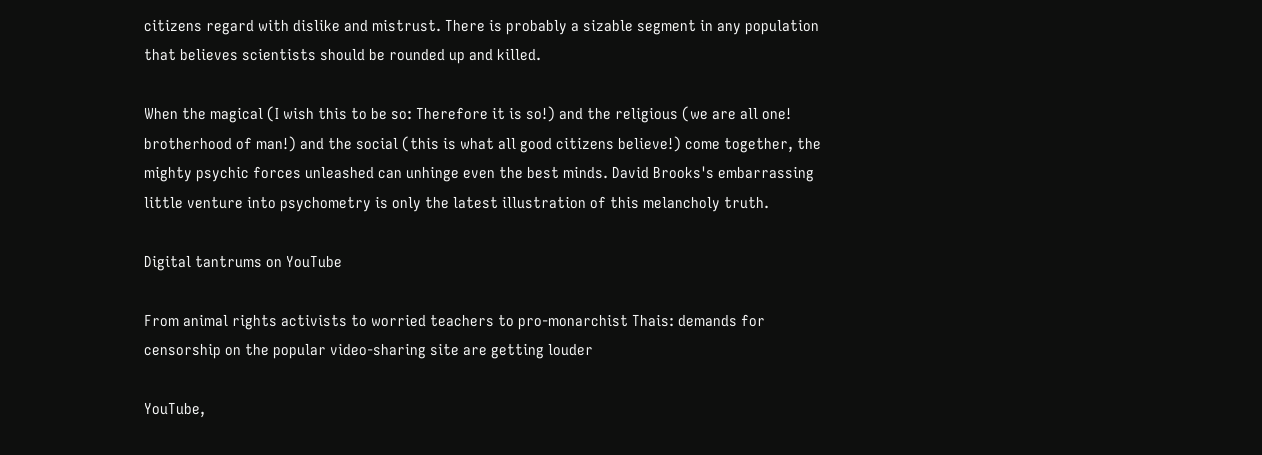citizens regard with dislike and mistrust. There is probably a sizable segment in any population that believes scientists should be rounded up and killed.

When the magical (I wish this to be so: Therefore it is so!) and the religious (we are all one! brotherhood of man!) and the social (this is what all good citizens believe!) come together, the mighty psychic forces unleashed can unhinge even the best minds. David Brooks's embarrassing little venture into psychometry is only the latest illustration of this melancholy truth.

Digital tantrums on YouTube

From animal rights activists to worried teachers to pro-monarchist Thais: demands for censorship on the popular video-sharing site are getting louder

YouTube,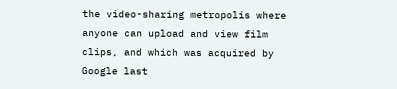the video-sharing metropolis where anyone can upload and view film clips, and which was acquired by Google last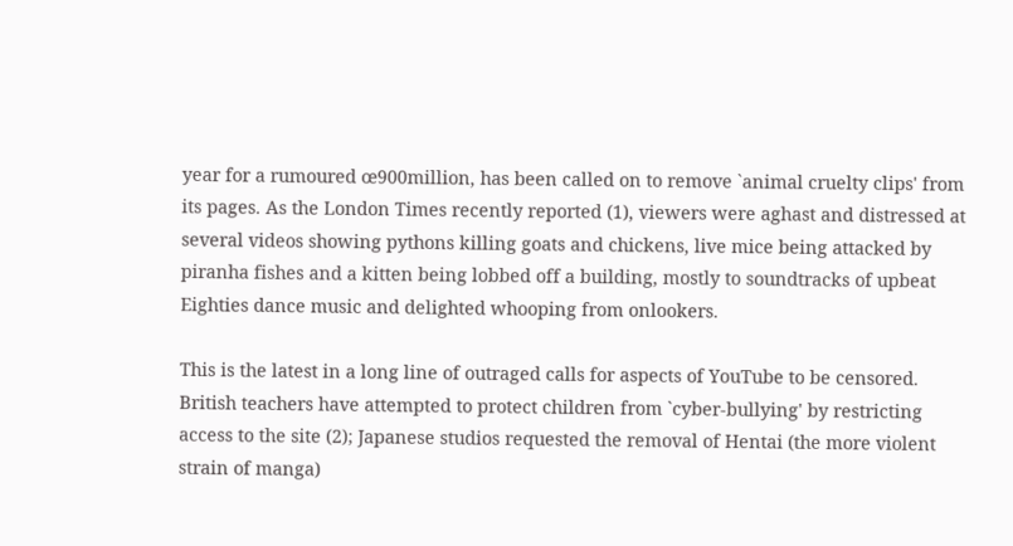year for a rumoured œ900million, has been called on to remove `animal cruelty clips' from its pages. As the London Times recently reported (1), viewers were aghast and distressed at several videos showing pythons killing goats and chickens, live mice being attacked by piranha fishes and a kitten being lobbed off a building, mostly to soundtracks of upbeat Eighties dance music and delighted whooping from onlookers.

This is the latest in a long line of outraged calls for aspects of YouTube to be censored. British teachers have attempted to protect children from `cyber-bullying' by restricting access to the site (2); Japanese studios requested the removal of Hentai (the more violent strain of manga)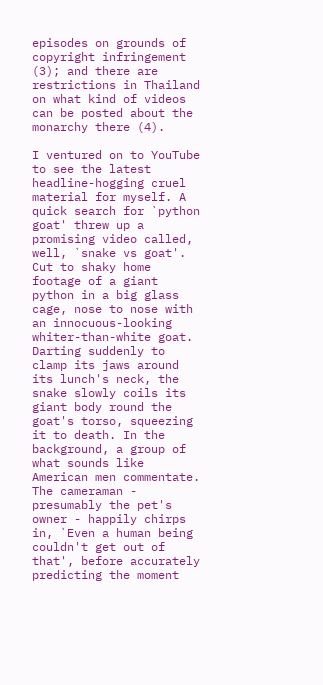episodes on grounds of copyright infringement (3); and there are restrictions in Thailand on what kind of videos can be posted about the monarchy there (4).

I ventured on to YouTube to see the latest headline-hogging cruel material for myself. A quick search for `python goat' threw up a promising video called, well, `snake vs goat'. Cut to shaky home footage of a giant python in a big glass cage, nose to nose with an innocuous-looking whiter-than-white goat. Darting suddenly to clamp its jaws around its lunch's neck, the snake slowly coils its giant body round the goat's torso, squeezing it to death. In the background, a group of what sounds like American men commentate. The cameraman - presumably the pet's owner - happily chirps in, `Even a human being couldn't get out of that', before accurately predicting the moment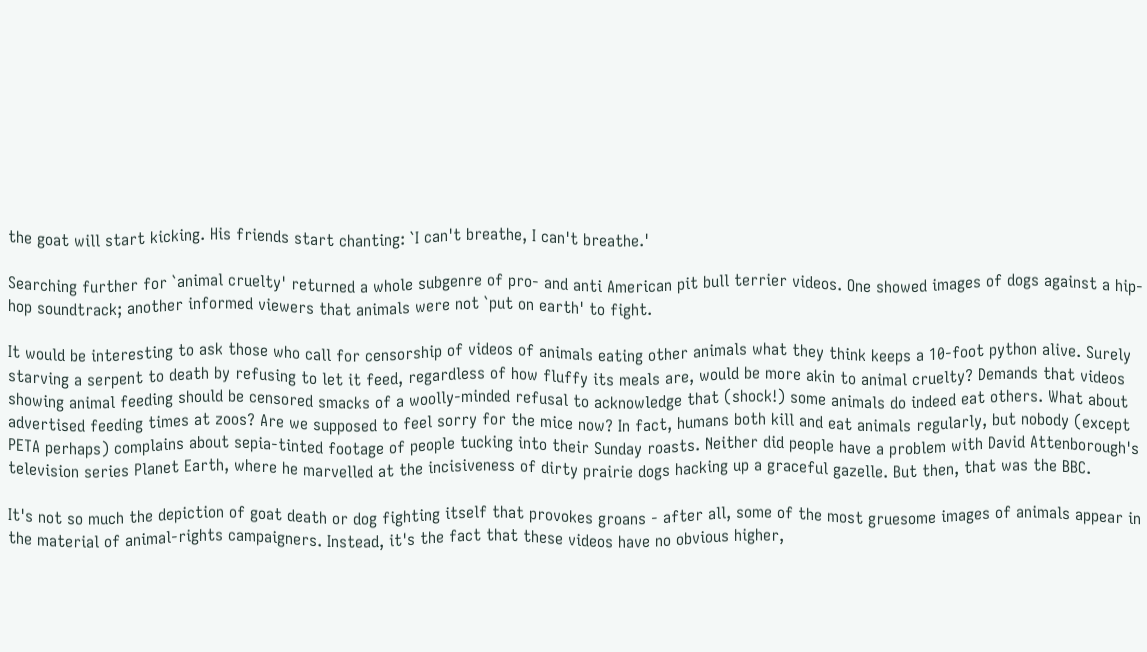the goat will start kicking. His friends start chanting: `I can't breathe, I can't breathe.'

Searching further for `animal cruelty' returned a whole subgenre of pro- and anti American pit bull terrier videos. One showed images of dogs against a hip-hop soundtrack; another informed viewers that animals were not `put on earth' to fight.

It would be interesting to ask those who call for censorship of videos of animals eating other animals what they think keeps a 10-foot python alive. Surely starving a serpent to death by refusing to let it feed, regardless of how fluffy its meals are, would be more akin to animal cruelty? Demands that videos showing animal feeding should be censored smacks of a woolly-minded refusal to acknowledge that (shock!) some animals do indeed eat others. What about advertised feeding times at zoos? Are we supposed to feel sorry for the mice now? In fact, humans both kill and eat animals regularly, but nobody (except PETA perhaps) complains about sepia-tinted footage of people tucking into their Sunday roasts. Neither did people have a problem with David Attenborough's television series Planet Earth, where he marvelled at the incisiveness of dirty prairie dogs hacking up a graceful gazelle. But then, that was the BBC.

It's not so much the depiction of goat death or dog fighting itself that provokes groans - after all, some of the most gruesome images of animals appear in the material of animal-rights campaigners. Instead, it's the fact that these videos have no obvious higher,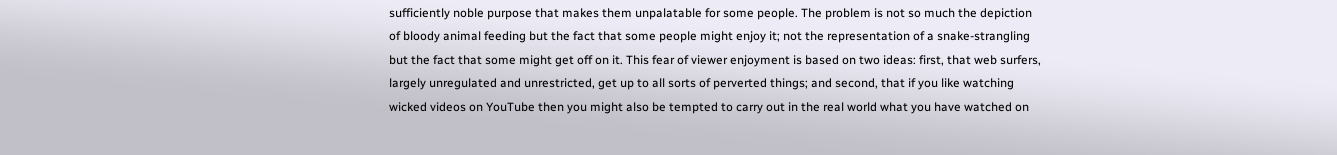sufficiently noble purpose that makes them unpalatable for some people. The problem is not so much the depiction of bloody animal feeding but the fact that some people might enjoy it; not the representation of a snake-strangling but the fact that some might get off on it. This fear of viewer enjoyment is based on two ideas: first, that web surfers, largely unregulated and unrestricted, get up to all sorts of perverted things; and second, that if you like watching wicked videos on YouTube then you might also be tempted to carry out in the real world what you have watched on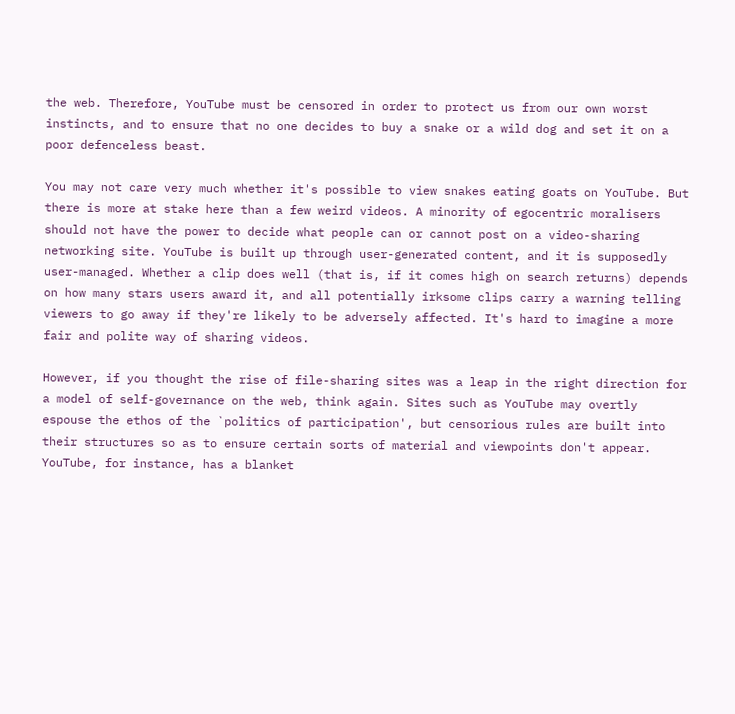the web. Therefore, YouTube must be censored in order to protect us from our own worst instincts, and to ensure that no one decides to buy a snake or a wild dog and set it on a poor defenceless beast.

You may not care very much whether it's possible to view snakes eating goats on YouTube. But there is more at stake here than a few weird videos. A minority of egocentric moralisers should not have the power to decide what people can or cannot post on a video-sharing networking site. YouTube is built up through user-generated content, and it is supposedly user-managed. Whether a clip does well (that is, if it comes high on search returns) depends on how many stars users award it, and all potentially irksome clips carry a warning telling viewers to go away if they're likely to be adversely affected. It's hard to imagine a more fair and polite way of sharing videos.

However, if you thought the rise of file-sharing sites was a leap in the right direction for a model of self-governance on the web, think again. Sites such as YouTube may overtly espouse the ethos of the `politics of participation', but censorious rules are built into their structures so as to ensure certain sorts of material and viewpoints don't appear. YouTube, for instance, has a blanket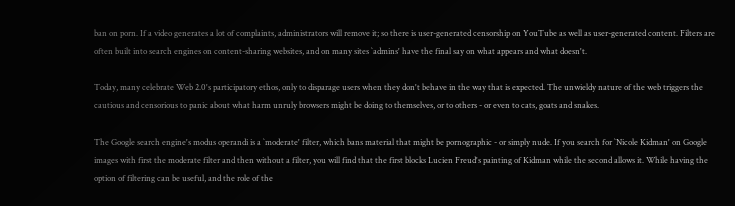ban on porn. If a video generates a lot of complaints, administrators will remove it; so there is user-generated censorship on YouTube as well as user-generated content. Filters are often built into search engines on content-sharing websites, and on many sites `admins' have the final say on what appears and what doesn't.

Today, many celebrate Web 2.0's participatory ethos, only to disparage users when they don't behave in the way that is expected. The unwieldy nature of the web triggers the cautious and censorious to panic about what harm unruly browsers might be doing to themselves, or to others - or even to cats, goats and snakes.

The Google search engine's modus operandi is a `moderate' filter, which bans material that might be pornographic - or simply nude. If you search for `Nicole Kidman' on Google images with first the moderate filter and then without a filter, you will find that the first blocks Lucien Freud's painting of Kidman while the second allows it. While having the option of filtering can be useful, and the role of the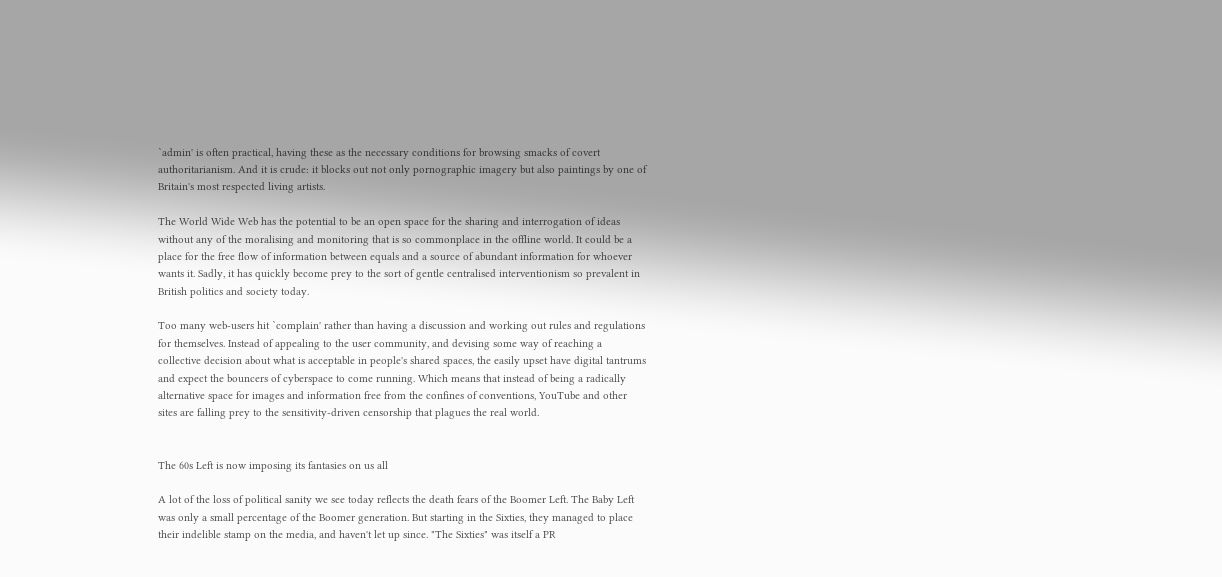`admin' is often practical, having these as the necessary conditions for browsing smacks of covert authoritarianism. And it is crude: it blocks out not only pornographic imagery but also paintings by one of Britain's most respected living artists.

The World Wide Web has the potential to be an open space for the sharing and interrogation of ideas without any of the moralising and monitoring that is so commonplace in the offline world. It could be a place for the free flow of information between equals and a source of abundant information for whoever wants it. Sadly, it has quickly become prey to the sort of gentle centralised interventionism so prevalent in British politics and society today.

Too many web-users hit `complain' rather than having a discussion and working out rules and regulations for themselves. Instead of appealing to the user community, and devising some way of reaching a collective decision about what is acceptable in people's shared spaces, the easily upset have digital tantrums and expect the bouncers of cyberspace to come running. Which means that instead of being a radically alternative space for images and information free from the confines of conventions, YouTube and other sites are falling prey to the sensitivity-driven censorship that plagues the real world.


The 60s Left is now imposing its fantasies on us all

A lot of the loss of political sanity we see today reflects the death fears of the Boomer Left. The Baby Left was only a small percentage of the Boomer generation. But starting in the Sixties, they managed to place their indelible stamp on the media, and haven't let up since. "The Sixties" was itself a PR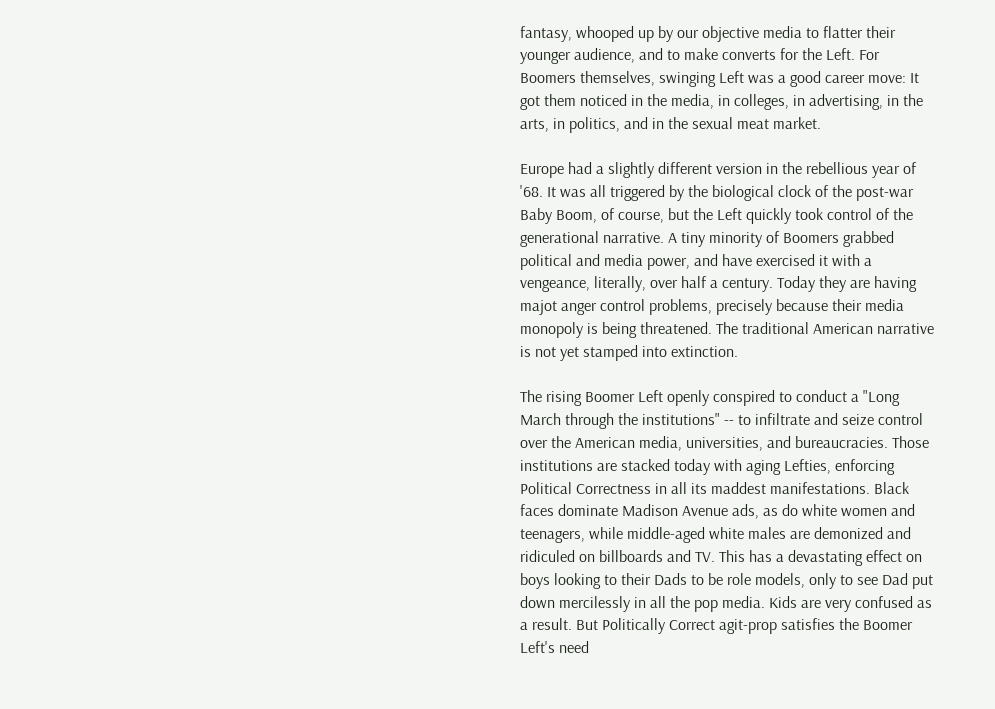fantasy, whooped up by our objective media to flatter their younger audience, and to make converts for the Left. For Boomers themselves, swinging Left was a good career move: It got them noticed in the media, in colleges, in advertising, in the arts, in politics, and in the sexual meat market.

Europe had a slightly different version in the rebellious year of '68. It was all triggered by the biological clock of the post-war Baby Boom, of course, but the Left quickly took control of the generational narrative. A tiny minority of Boomers grabbed political and media power, and have exercised it with a vengeance, literally, over half a century. Today they are having majot anger control problems, precisely because their media monopoly is being threatened. The traditional American narrative is not yet stamped into extinction.

The rising Boomer Left openly conspired to conduct a "Long March through the institutions" -- to infiltrate and seize control over the American media, universities, and bureaucracies. Those institutions are stacked today with aging Lefties, enforcing Political Correctness in all its maddest manifestations. Black faces dominate Madison Avenue ads, as do white women and teenagers, while middle-aged white males are demonized and ridiculed on billboards and TV. This has a devastating effect on boys looking to their Dads to be role models, only to see Dad put down mercilessly in all the pop media. Kids are very confused as a result. But Politically Correct agit-prop satisfies the Boomer Left's need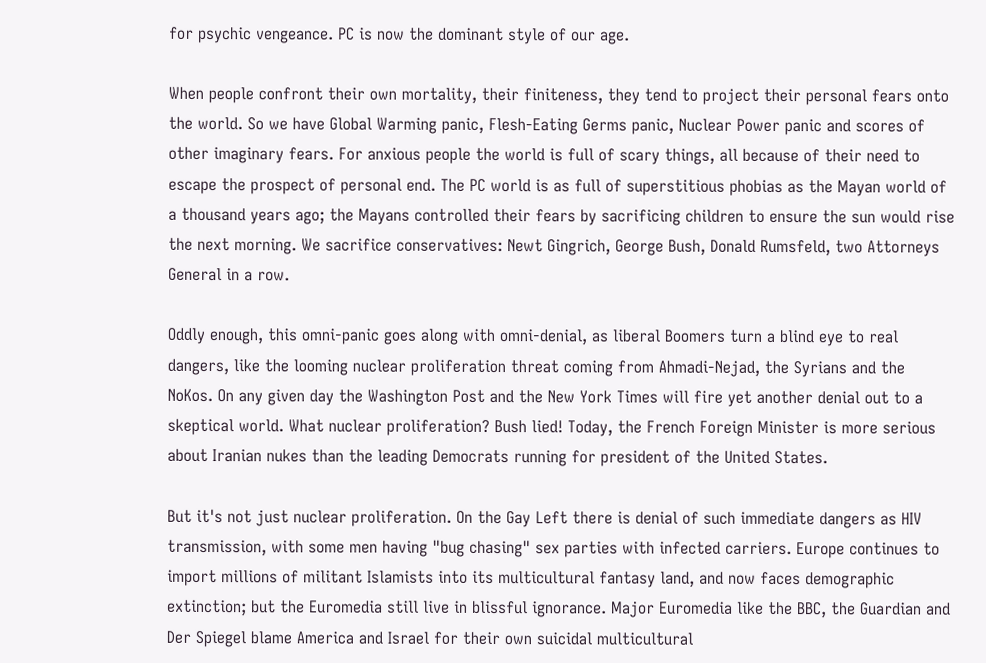for psychic vengeance. PC is now the dominant style of our age.

When people confront their own mortality, their finiteness, they tend to project their personal fears onto the world. So we have Global Warming panic, Flesh-Eating Germs panic, Nuclear Power panic and scores of other imaginary fears. For anxious people the world is full of scary things, all because of their need to escape the prospect of personal end. The PC world is as full of superstitious phobias as the Mayan world of a thousand years ago; the Mayans controlled their fears by sacrificing children to ensure the sun would rise the next morning. We sacrifice conservatives: Newt Gingrich, George Bush, Donald Rumsfeld, two Attorneys General in a row.

Oddly enough, this omni-panic goes along with omni-denial, as liberal Boomers turn a blind eye to real dangers, like the looming nuclear proliferation threat coming from Ahmadi-Nejad, the Syrians and the NoKos. On any given day the Washington Post and the New York Times will fire yet another denial out to a skeptical world. What nuclear proliferation? Bush lied! Today, the French Foreign Minister is more serious about Iranian nukes than the leading Democrats running for president of the United States.

But it's not just nuclear proliferation. On the Gay Left there is denial of such immediate dangers as HIV transmission, with some men having "bug chasing" sex parties with infected carriers. Europe continues to import millions of militant Islamists into its multicultural fantasy land, and now faces demographic extinction; but the Euromedia still live in blissful ignorance. Major Euromedia like the BBC, the Guardian and Der Spiegel blame America and Israel for their own suicidal multicultural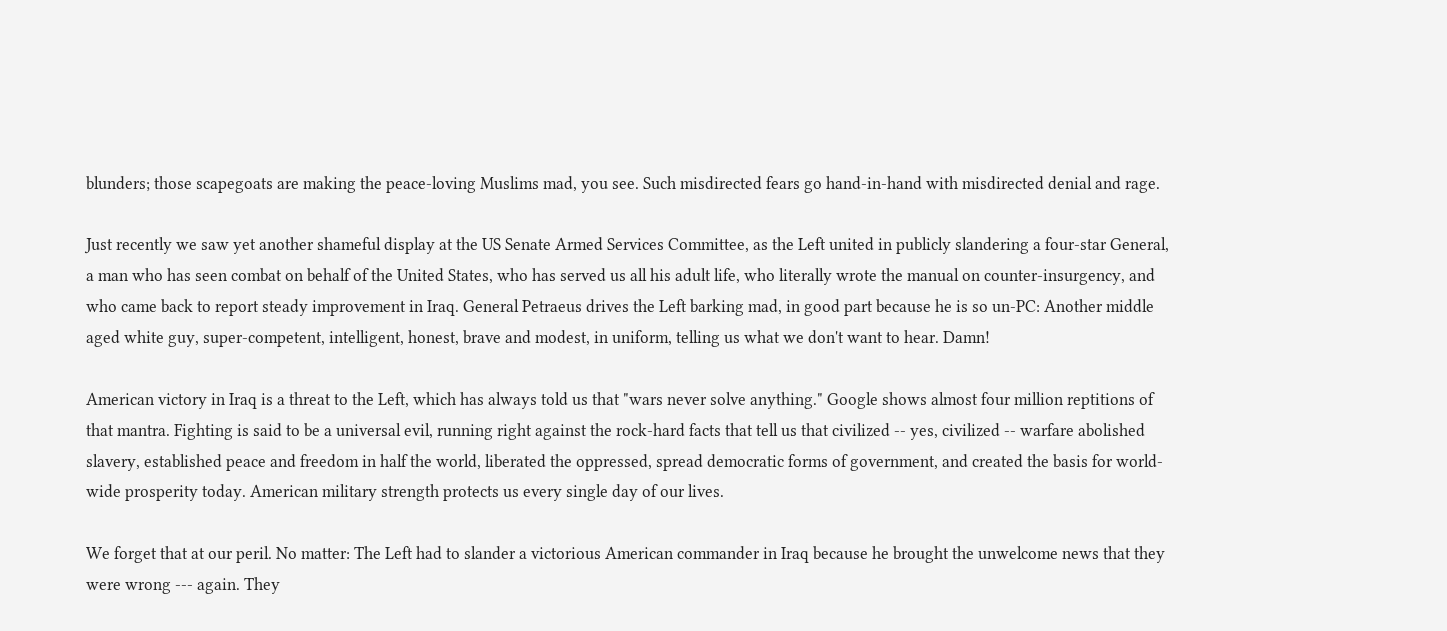blunders; those scapegoats are making the peace-loving Muslims mad, you see. Such misdirected fears go hand-in-hand with misdirected denial and rage.

Just recently we saw yet another shameful display at the US Senate Armed Services Committee, as the Left united in publicly slandering a four-star General, a man who has seen combat on behalf of the United States, who has served us all his adult life, who literally wrote the manual on counter-insurgency, and who came back to report steady improvement in Iraq. General Petraeus drives the Left barking mad, in good part because he is so un-PC: Another middle aged white guy, super-competent, intelligent, honest, brave and modest, in uniform, telling us what we don't want to hear. Damn!

American victory in Iraq is a threat to the Left, which has always told us that "wars never solve anything." Google shows almost four million reptitions of that mantra. Fighting is said to be a universal evil, running right against the rock-hard facts that tell us that civilized -- yes, civilized -- warfare abolished slavery, established peace and freedom in half the world, liberated the oppressed, spread democratic forms of government, and created the basis for world-wide prosperity today. American military strength protects us every single day of our lives.

We forget that at our peril. No matter: The Left had to slander a victorious American commander in Iraq because he brought the unwelcome news that they were wrong --- again. They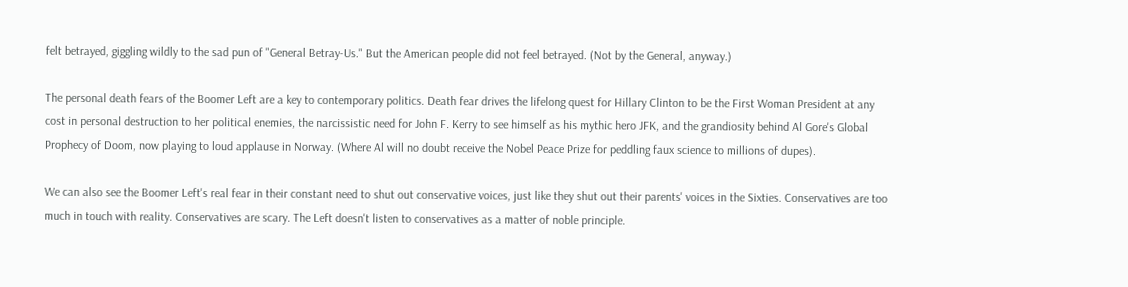felt betrayed, giggling wildly to the sad pun of "General Betray-Us." But the American people did not feel betrayed. (Not by the General, anyway.)

The personal death fears of the Boomer Left are a key to contemporary politics. Death fear drives the lifelong quest for Hillary Clinton to be the First Woman President at any cost in personal destruction to her political enemies, the narcissistic need for John F. Kerry to see himself as his mythic hero JFK, and the grandiosity behind Al Gore's Global Prophecy of Doom, now playing to loud applause in Norway. (Where Al will no doubt receive the Nobel Peace Prize for peddling faux science to millions of dupes).

We can also see the Boomer Left's real fear in their constant need to shut out conservative voices, just like they shut out their parents' voices in the Sixties. Conservatives are too much in touch with reality. Conservatives are scary. The Left doesn't listen to conservatives as a matter of noble principle.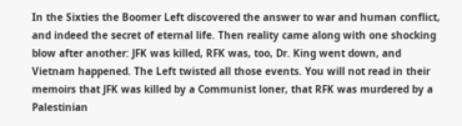In the Sixties the Boomer Left discovered the answer to war and human conflict, and indeed the secret of eternal life. Then reality came along with one shocking blow after another: JFK was killed, RFK was, too, Dr. King went down, and Vietnam happened. The Left twisted all those events. You will not read in their memoirs that JFK was killed by a Communist loner, that RFK was murdered by a Palestinian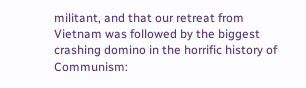militant, and that our retreat from Vietnam was followed by the biggest crashing domino in the horrific history of Communism: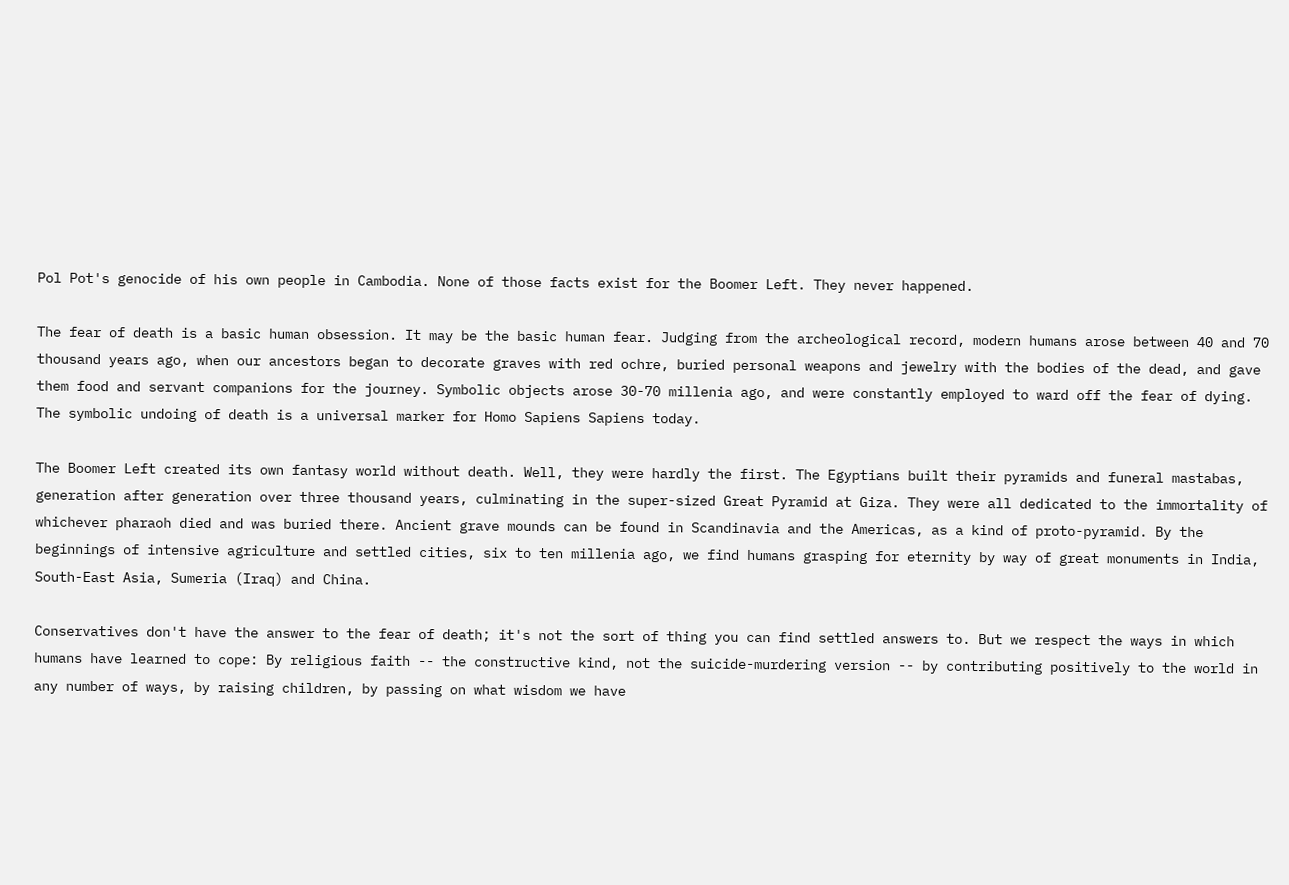Pol Pot's genocide of his own people in Cambodia. None of those facts exist for the Boomer Left. They never happened.

The fear of death is a basic human obsession. It may be the basic human fear. Judging from the archeological record, modern humans arose between 40 and 70 thousand years ago, when our ancestors began to decorate graves with red ochre, buried personal weapons and jewelry with the bodies of the dead, and gave them food and servant companions for the journey. Symbolic objects arose 30-70 millenia ago, and were constantly employed to ward off the fear of dying. The symbolic undoing of death is a universal marker for Homo Sapiens Sapiens today.

The Boomer Left created its own fantasy world without death. Well, they were hardly the first. The Egyptians built their pyramids and funeral mastabas, generation after generation over three thousand years, culminating in the super-sized Great Pyramid at Giza. They were all dedicated to the immortality of whichever pharaoh died and was buried there. Ancient grave mounds can be found in Scandinavia and the Americas, as a kind of proto-pyramid. By the beginnings of intensive agriculture and settled cities, six to ten millenia ago, we find humans grasping for eternity by way of great monuments in India, South-East Asia, Sumeria (Iraq) and China.

Conservatives don't have the answer to the fear of death; it's not the sort of thing you can find settled answers to. But we respect the ways in which humans have learned to cope: By religious faith -- the constructive kind, not the suicide-murdering version -- by contributing positively to the world in any number of ways, by raising children, by passing on what wisdom we have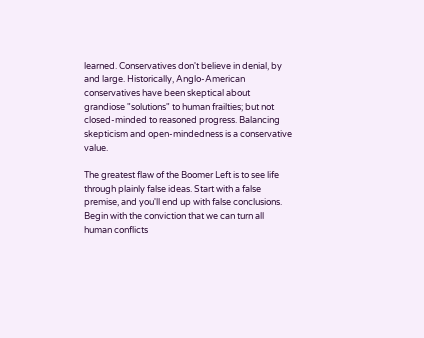learned. Conservatives don't believe in denial, by and large. Historically, Anglo-American conservatives have been skeptical about grandiose "solutions" to human frailties; but not closed-minded to reasoned progress. Balancing skepticism and open-mindedness is a conservative value.

The greatest flaw of the Boomer Left is to see life through plainly false ideas. Start with a false premise, and you'll end up with false conclusions. Begin with the conviction that we can turn all human conflicts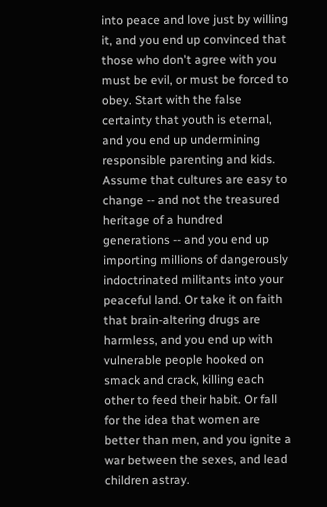into peace and love just by willing it, and you end up convinced that those who don't agree with you must be evil, or must be forced to obey. Start with the false certainty that youth is eternal, and you end up undermining responsible parenting and kids. Assume that cultures are easy to change -- and not the treasured heritage of a hundred generations -- and you end up importing millions of dangerously indoctrinated militants into your peaceful land. Or take it on faith that brain-altering drugs are harmless, and you end up with vulnerable people hooked on smack and crack, killing each other to feed their habit. Or fall for the idea that women are better than men, and you ignite a war between the sexes, and lead children astray.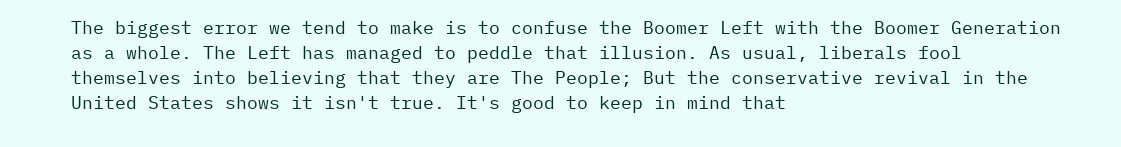The biggest error we tend to make is to confuse the Boomer Left with the Boomer Generation as a whole. The Left has managed to peddle that illusion. As usual, liberals fool themselves into believing that they are The People; But the conservative revival in the United States shows it isn't true. It's good to keep in mind that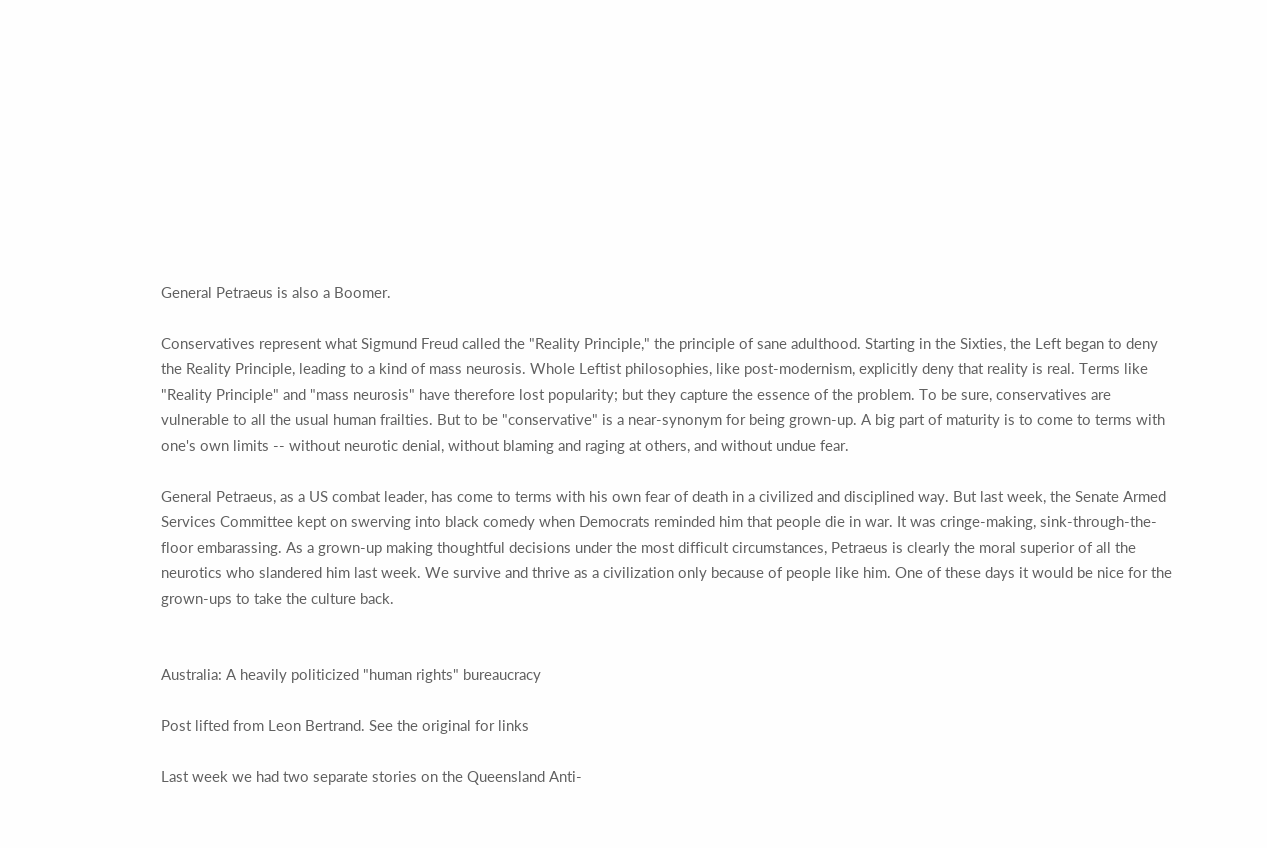General Petraeus is also a Boomer.

Conservatives represent what Sigmund Freud called the "Reality Principle," the principle of sane adulthood. Starting in the Sixties, the Left began to deny the Reality Principle, leading to a kind of mass neurosis. Whole Leftist philosophies, like post-modernism, explicitly deny that reality is real. Terms like "Reality Principle" and "mass neurosis" have therefore lost popularity; but they capture the essence of the problem. To be sure, conservatives are vulnerable to all the usual human frailties. But to be "conservative" is a near-synonym for being grown-up. A big part of maturity is to come to terms with one's own limits -- without neurotic denial, without blaming and raging at others, and without undue fear.

General Petraeus, as a US combat leader, has come to terms with his own fear of death in a civilized and disciplined way. But last week, the Senate Armed Services Committee kept on swerving into black comedy when Democrats reminded him that people die in war. It was cringe-making, sink-through-the-floor embarassing. As a grown-up making thoughtful decisions under the most difficult circumstances, Petraeus is clearly the moral superior of all the neurotics who slandered him last week. We survive and thrive as a civilization only because of people like him. One of these days it would be nice for the grown-ups to take the culture back.


Australia: A heavily politicized "human rights" bureaucracy

Post lifted from Leon Bertrand. See the original for links

Last week we had two separate stories on the Queensland Anti-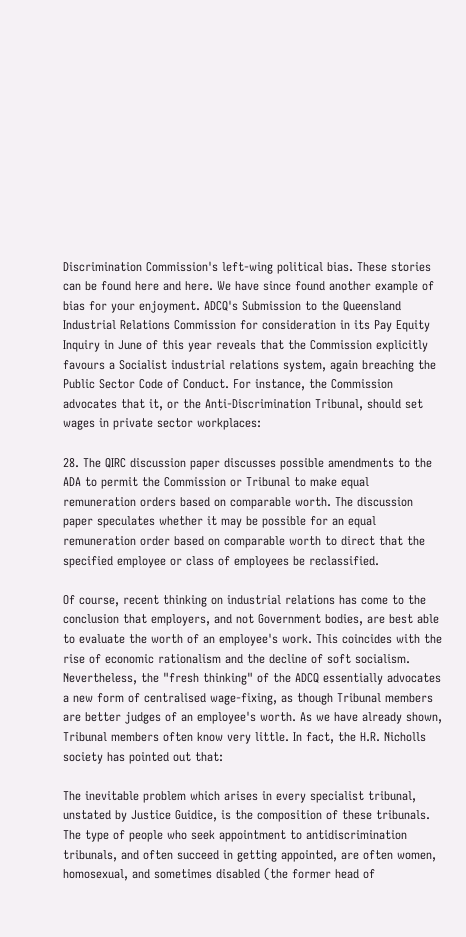Discrimination Commission's left-wing political bias. These stories can be found here and here. We have since found another example of bias for your enjoyment. ADCQ's Submission to the Queensland Industrial Relations Commission for consideration in its Pay Equity Inquiry in June of this year reveals that the Commission explicitly favours a Socialist industrial relations system, again breaching the Public Sector Code of Conduct. For instance, the Commission advocates that it, or the Anti-Discrimination Tribunal, should set wages in private sector workplaces:

28. The QIRC discussion paper discusses possible amendments to the ADA to permit the Commission or Tribunal to make equal remuneration orders based on comparable worth. The discussion paper speculates whether it may be possible for an equal remuneration order based on comparable worth to direct that the specified employee or class of employees be reclassified.

Of course, recent thinking on industrial relations has come to the conclusion that employers, and not Government bodies, are best able to evaluate the worth of an employee's work. This coincides with the rise of economic rationalism and the decline of soft socialism. Nevertheless, the "fresh thinking" of the ADCQ essentially advocates a new form of centralised wage-fixing, as though Tribunal members are better judges of an employee's worth. As we have already shown, Tribunal members often know very little. In fact, the H.R. Nicholls society has pointed out that:

The inevitable problem which arises in every specialist tribunal, unstated by Justice Guidice, is the composition of these tribunals. The type of people who seek appointment to antidiscrimination tribunals, and often succeed in getting appointed, are often women, homosexual, and sometimes disabled (the former head of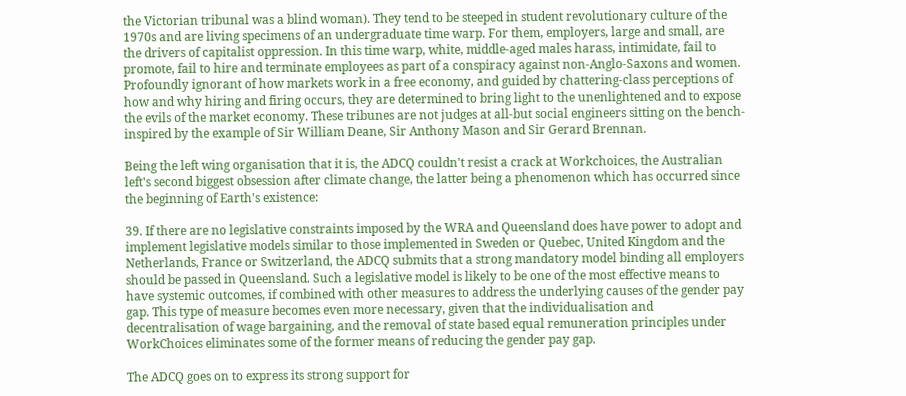the Victorian tribunal was a blind woman). They tend to be steeped in student revolutionary culture of the 1970s and are living specimens of an undergraduate time warp. For them, employers, large and small, are the drivers of capitalist oppression. In this time warp, white, middle-aged males harass, intimidate, fail to promote, fail to hire and terminate employees as part of a conspiracy against non-Anglo-Saxons and women. Profoundly ignorant of how markets work in a free economy, and guided by chattering-class perceptions of how and why hiring and firing occurs, they are determined to bring light to the unenlightened and to expose the evils of the market economy. These tribunes are not judges at all-but social engineers sitting on the bench-inspired by the example of Sir William Deane, Sir Anthony Mason and Sir Gerard Brennan.

Being the left wing organisation that it is, the ADCQ couldn't resist a crack at Workchoices, the Australian left's second biggest obsession after climate change, the latter being a phenomenon which has occurred since the beginning of Earth's existence:

39. If there are no legislative constraints imposed by the WRA and Queensland does have power to adopt and implement legislative models similar to those implemented in Sweden or Quebec, United Kingdom and the Netherlands, France or Switzerland, the ADCQ submits that a strong mandatory model binding all employers should be passed in Queensland. Such a legislative model is likely to be one of the most effective means to have systemic outcomes, if combined with other measures to address the underlying causes of the gender pay gap. This type of measure becomes even more necessary, given that the individualisation and decentralisation of wage bargaining, and the removal of state based equal remuneration principles under WorkChoices eliminates some of the former means of reducing the gender pay gap.

The ADCQ goes on to express its strong support for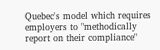Quebec's model which requires employers to "methodically report on their compliance"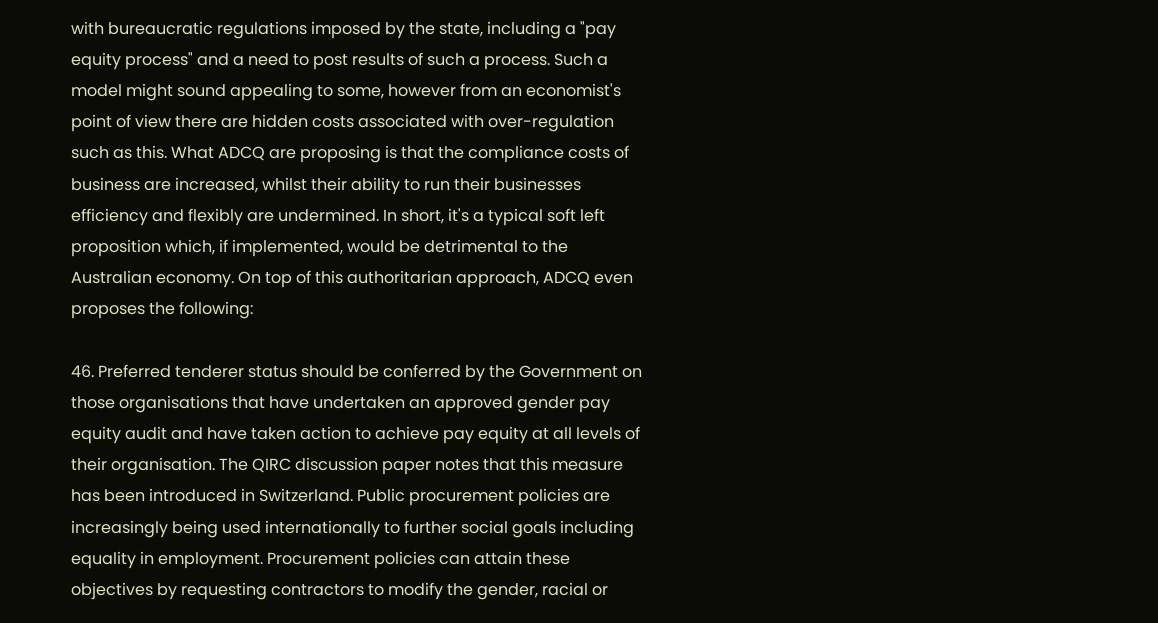with bureaucratic regulations imposed by the state, including a "pay equity process" and a need to post results of such a process. Such a model might sound appealing to some, however from an economist's point of view there are hidden costs associated with over-regulation such as this. What ADCQ are proposing is that the compliance costs of business are increased, whilst their ability to run their businesses efficiency and flexibly are undermined. In short, it's a typical soft left proposition which, if implemented, would be detrimental to the Australian economy. On top of this authoritarian approach, ADCQ even proposes the following:

46. Preferred tenderer status should be conferred by the Government on those organisations that have undertaken an approved gender pay equity audit and have taken action to achieve pay equity at all levels of their organisation. The QIRC discussion paper notes that this measure has been introduced in Switzerland. Public procurement policies are increasingly being used internationally to further social goals including equality in employment. Procurement policies can attain these objectives by requesting contractors to modify the gender, racial or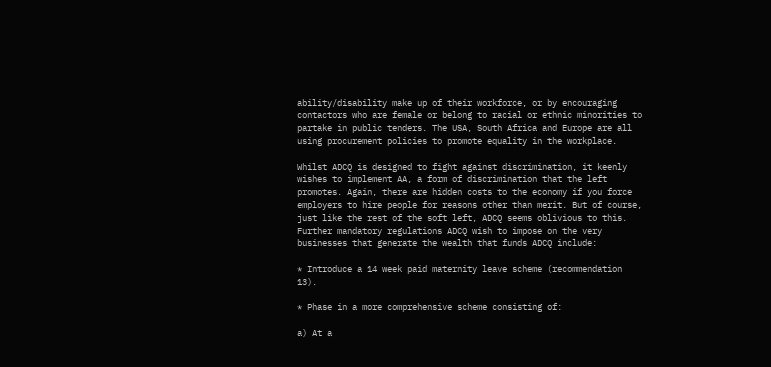ability/disability make up of their workforce, or by encouraging contactors who are female or belong to racial or ethnic minorities to partake in public tenders. The USA, South Africa and Europe are all using procurement policies to promote equality in the workplace.

Whilst ADCQ is designed to fight against discrimination, it keenly wishes to implement AA, a form of discrimination that the left promotes. Again, there are hidden costs to the economy if you force employers to hire people for reasons other than merit. But of course, just like the rest of the soft left, ADCQ seems oblivious to this. Further mandatory regulations ADCQ wish to impose on the very businesses that generate the wealth that funds ADCQ include:

* Introduce a 14 week paid maternity leave scheme (recommendation 13).

* Phase in a more comprehensive scheme consisting of:

a) At a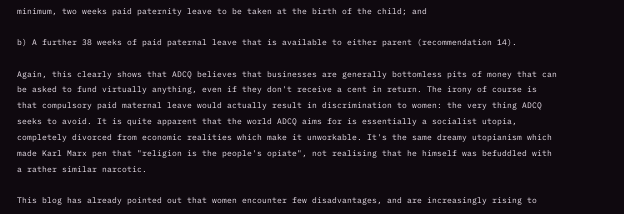minimum, two weeks paid paternity leave to be taken at the birth of the child; and

b) A further 38 weeks of paid paternal leave that is available to either parent (recommendation 14).

Again, this clearly shows that ADCQ believes that businesses are generally bottomless pits of money that can be asked to fund virtually anything, even if they don't receive a cent in return. The irony of course is that compulsory paid maternal leave would actually result in discrimination to women: the very thing ADCQ seeks to avoid. It is quite apparent that the world ADCQ aims for is essentially a socialist utopia, completely divorced from economic realities which make it unworkable. It's the same dreamy utopianism which made Karl Marx pen that "religion is the people's opiate", not realising that he himself was befuddled with a rather similar narcotic.

This blog has already pointed out that women encounter few disadvantages, and are increasingly rising to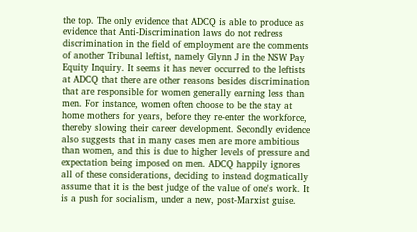the top. The only evidence that ADCQ is able to produce as evidence that Anti-Discrimination laws do not redress discrimination in the field of employment are the comments of another Tribunal leftist, namely Glynn J in the NSW Pay Equity Inquiry. It seems it has never occurred to the leftists at ADCQ that there are other reasons besides discrimination that are responsible for women generally earning less than men. For instance, women often choose to be the stay at home mothers for years, before they re-enter the workforce, thereby slowing their career development. Secondly evidence also suggests that in many cases men are more ambitious than women, and this is due to higher levels of pressure and expectation being imposed on men. ADCQ happily ignores all of these considerations, deciding to instead dogmatically assume that it is the best judge of the value of one's work. It is a push for socialism, under a new, post-Marxist guise.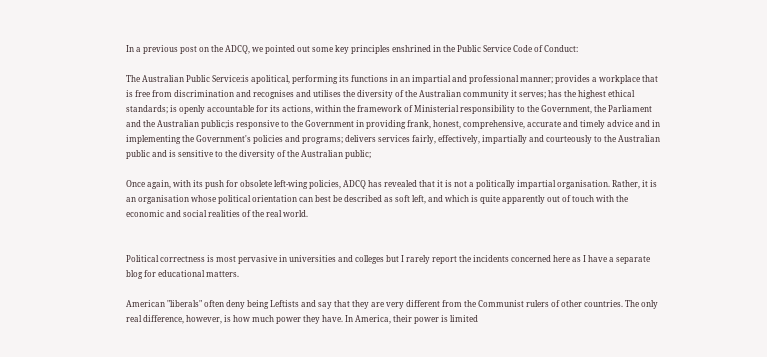In a previous post on the ADCQ, we pointed out some key principles enshrined in the Public Service Code of Conduct:

The Australian Public Service:is apolitical, performing its functions in an impartial and professional manner; provides a workplace that is free from discrimination and recognises and utilises the diversity of the Australian community it serves; has the highest ethical standards; is openly accountable for its actions, within the framework of Ministerial responsibility to the Government, the Parliament and the Australian public;is responsive to the Government in providing frank, honest, comprehensive, accurate and timely advice and in implementing the Government's policies and programs; delivers services fairly, effectively, impartially and courteously to the Australian public and is sensitive to the diversity of the Australian public;

Once again, with its push for obsolete left-wing policies, ADCQ has revealed that it is not a politically impartial organisation. Rather, it is an organisation whose political orientation can best be described as soft left, and which is quite apparently out of touch with the economic and social realities of the real world.


Political correctness is most pervasive in universities and colleges but I rarely report the incidents concerned here as I have a separate blog for educational matters.

American "liberals" often deny being Leftists and say that they are very different from the Communist rulers of other countries. The only real difference, however, is how much power they have. In America, their power is limited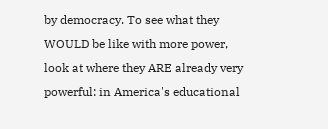by democracy. To see what they WOULD be like with more power, look at where they ARE already very powerful: in America's educational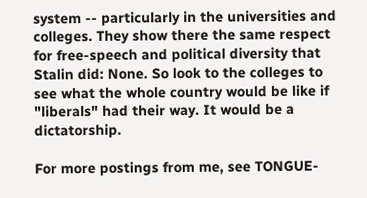system -- particularly in the universities and colleges. They show there the same respect for free-speech and political diversity that Stalin did: None. So look to the colleges to see what the whole country would be like if "liberals" had their way. It would be a dictatorship.

For more postings from me, see TONGUE-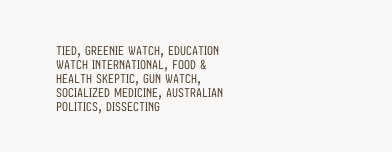TIED, GREENIE WATCH, EDUCATION WATCH INTERNATIONAL, FOOD & HEALTH SKEPTIC, GUN WATCH, SOCIALIZED MEDICINE, AUSTRALIAN POLITICS, DISSECTING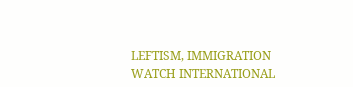LEFTISM, IMMIGRATION WATCH INTERNATIONAL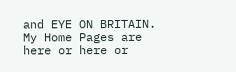and EYE ON BRITAIN. My Home Pages are here or here or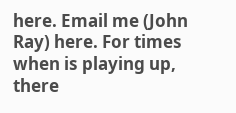here. Email me (John Ray) here. For times when is playing up, there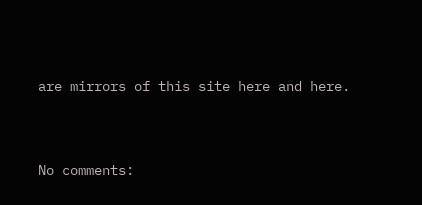are mirrors of this site here and here.


No comments: